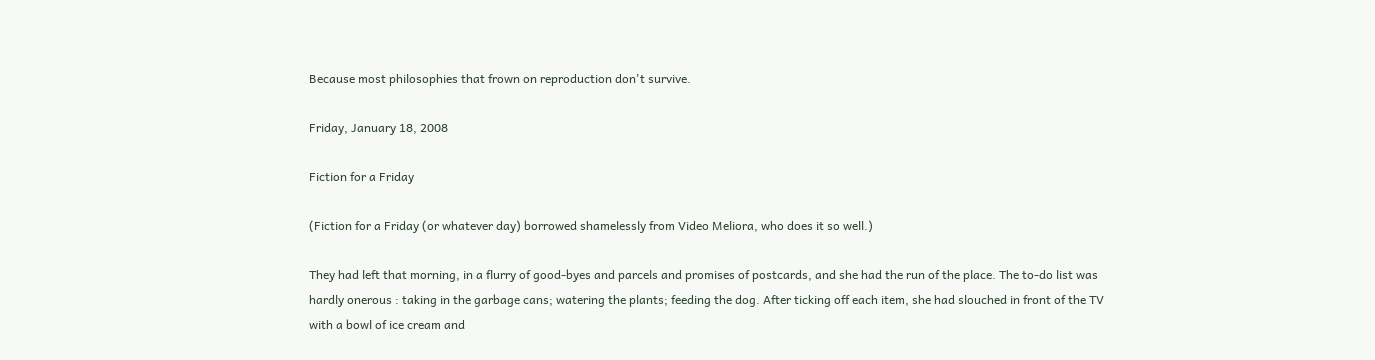Because most philosophies that frown on reproduction don't survive.

Friday, January 18, 2008

Fiction for a Friday

(Fiction for a Friday (or whatever day) borrowed shamelessly from Video Meliora, who does it so well.)

They had left that morning, in a flurry of good-byes and parcels and promises of postcards, and she had the run of the place. The to-do list was hardly onerous : taking in the garbage cans; watering the plants; feeding the dog. After ticking off each item, she had slouched in front of the TV with a bowl of ice cream and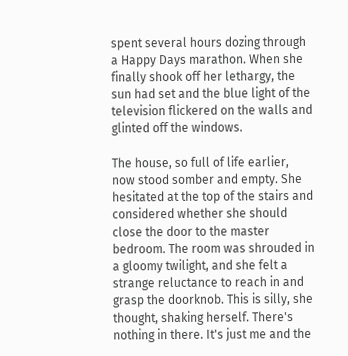spent several hours dozing through a Happy Days marathon. When she finally shook off her lethargy, the sun had set and the blue light of the television flickered on the walls and glinted off the windows.

The house, so full of life earlier, now stood somber and empty. She hesitated at the top of the stairs and considered whether she should close the door to the master bedroom. The room was shrouded in a gloomy twilight, and she felt a strange reluctance to reach in and grasp the doorknob. This is silly, she thought, shaking herself. There's nothing in there. It's just me and the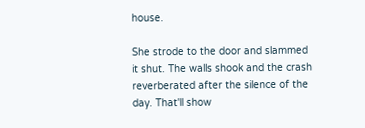house.

She strode to the door and slammed it shut. The walls shook and the crash reverberated after the silence of the day. That'll show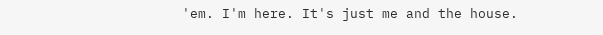'em. I'm here. It's just me and the house.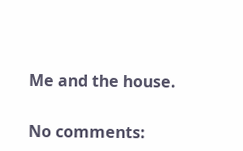Me and the house.

No comments: